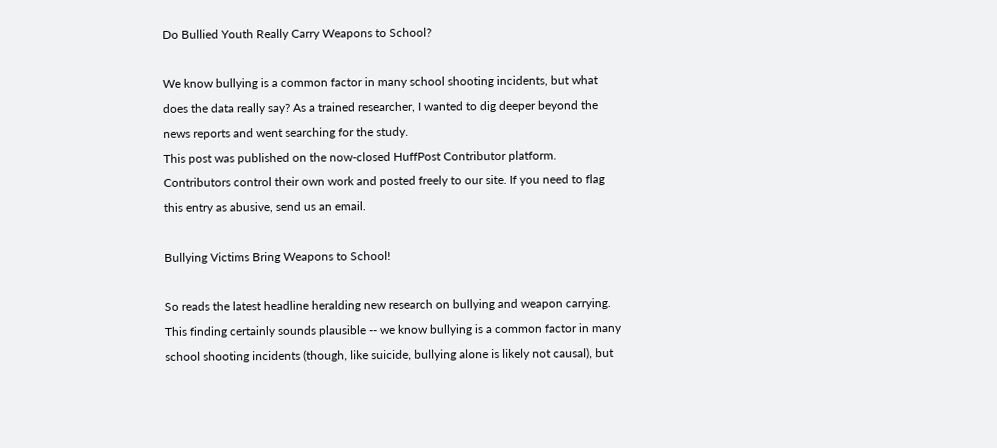Do Bullied Youth Really Carry Weapons to School?

We know bullying is a common factor in many school shooting incidents, but what does the data really say? As a trained researcher, I wanted to dig deeper beyond the news reports and went searching for the study.
This post was published on the now-closed HuffPost Contributor platform. Contributors control their own work and posted freely to our site. If you need to flag this entry as abusive, send us an email.

Bullying Victims Bring Weapons to School!

So reads the latest headline heralding new research on bullying and weapon carrying. This finding certainly sounds plausible -- we know bullying is a common factor in many school shooting incidents (though, like suicide, bullying alone is likely not causal), but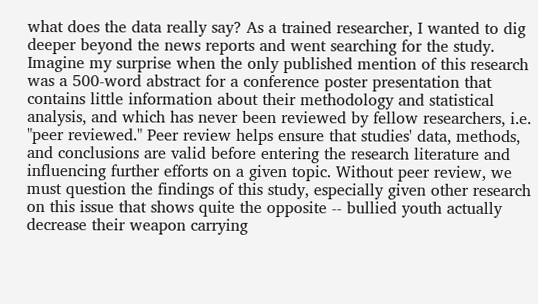what does the data really say? As a trained researcher, I wanted to dig deeper beyond the news reports and went searching for the study. Imagine my surprise when the only published mention of this research was a 500-word abstract for a conference poster presentation that contains little information about their methodology and statistical analysis, and which has never been reviewed by fellow researchers, i.e. "peer reviewed." Peer review helps ensure that studies' data, methods, and conclusions are valid before entering the research literature and influencing further efforts on a given topic. Without peer review, we must question the findings of this study, especially given other research on this issue that shows quite the opposite -- bullied youth actually decrease their weapon carrying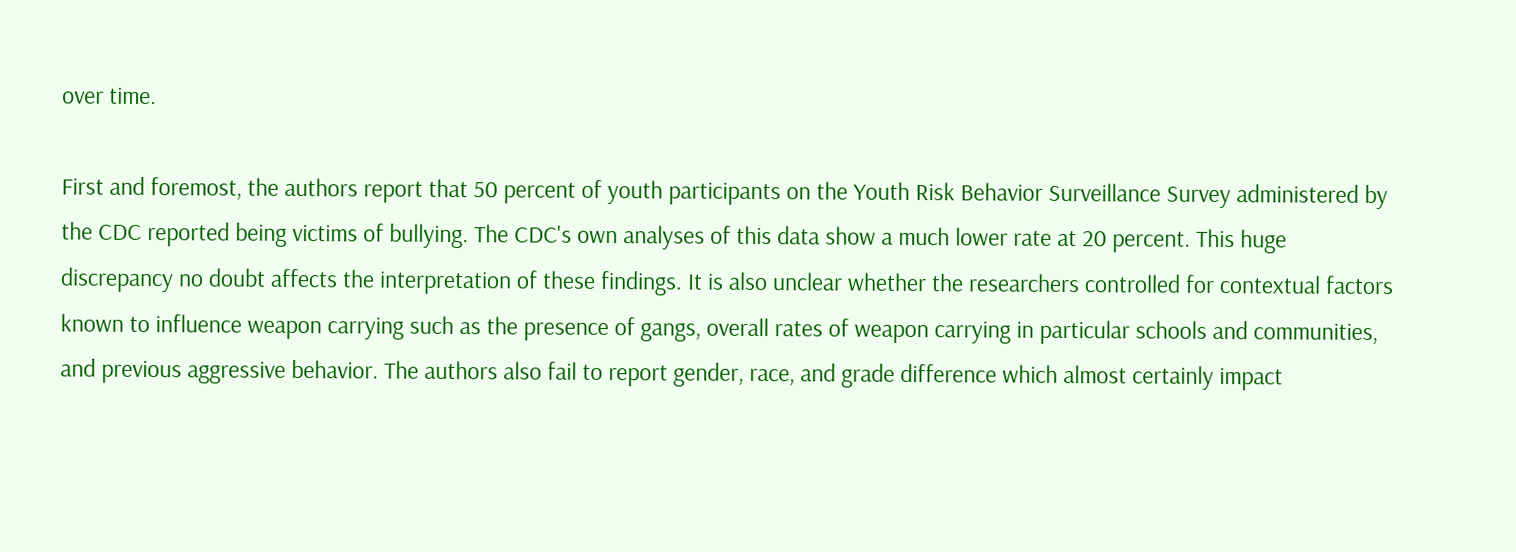over time.

First and foremost, the authors report that 50 percent of youth participants on the Youth Risk Behavior Surveillance Survey administered by the CDC reported being victims of bullying. The CDC's own analyses of this data show a much lower rate at 20 percent. This huge discrepancy no doubt affects the interpretation of these findings. It is also unclear whether the researchers controlled for contextual factors known to influence weapon carrying such as the presence of gangs, overall rates of weapon carrying in particular schools and communities, and previous aggressive behavior. The authors also fail to report gender, race, and grade difference which almost certainly impact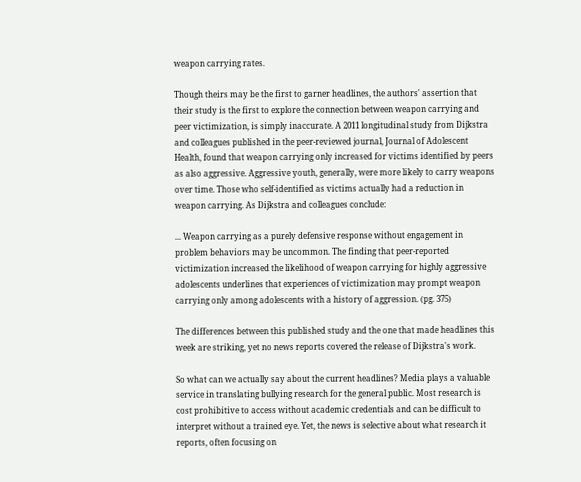weapon carrying rates.

Though theirs may be the first to garner headlines, the authors' assertion that their study is the first to explore the connection between weapon carrying and peer victimization, is simply inaccurate. A 2011 longitudinal study from Dijkstra and colleagues published in the peer-reviewed journal, Journal of Adolescent Health, found that weapon carrying only increased for victims identified by peers as also aggressive. Aggressive youth, generally, were more likely to carry weapons over time. Those who self-identified as victims actually had a reduction in weapon carrying. As Dijkstra and colleagues conclude:

... Weapon carrying as a purely defensive response without engagement in problem behaviors may be uncommon. The finding that peer-reported victimization increased the likelihood of weapon carrying for highly aggressive adolescents underlines that experiences of victimization may prompt weapon carrying only among adolescents with a history of aggression. (pg. 375)

The differences between this published study and the one that made headlines this week are striking, yet no news reports covered the release of Dijkstra's work.

So what can we actually say about the current headlines? Media plays a valuable service in translating bullying research for the general public. Most research is cost prohibitive to access without academic credentials and can be difficult to interpret without a trained eye. Yet, the news is selective about what research it reports, often focusing on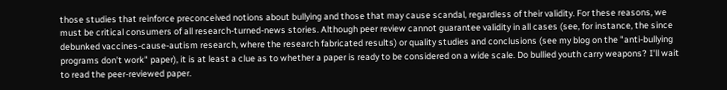those studies that reinforce preconceived notions about bullying and those that may cause scandal, regardless of their validity. For these reasons, we must be critical consumers of all research-turned-news stories. Although peer review cannot guarantee validity in all cases (see, for instance, the since debunked vaccines-cause-autism research, where the research fabricated results) or quality studies and conclusions (see my blog on the "anti-bullying programs don't work" paper), it is at least a clue as to whether a paper is ready to be considered on a wide scale. Do bullied youth carry weapons? I'll wait to read the peer-reviewed paper.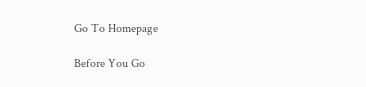Go To Homepage

Before You Go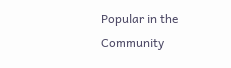Popular in the Community